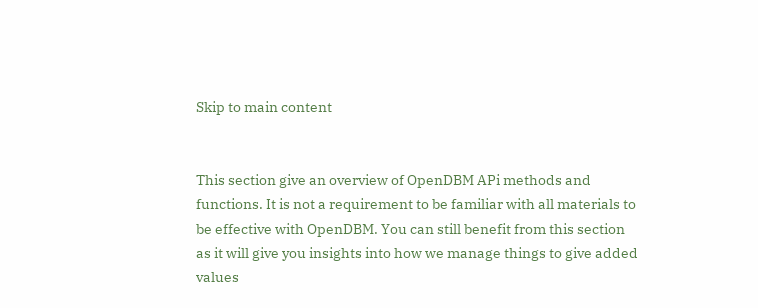Skip to main content


This section give an overview of OpenDBM APi methods and functions. It is not a requirement to be familiar with all materials to be effective with OpenDBM. You can still benefit from this section as it will give you insights into how we manage things to give added values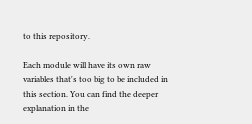to this repository.

Each module will have its own raw variables that's too big to be included in this section. You can find the deeper explanation in the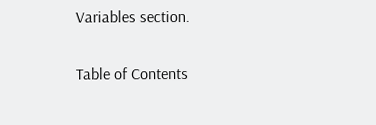Variables section.

Table of Contents